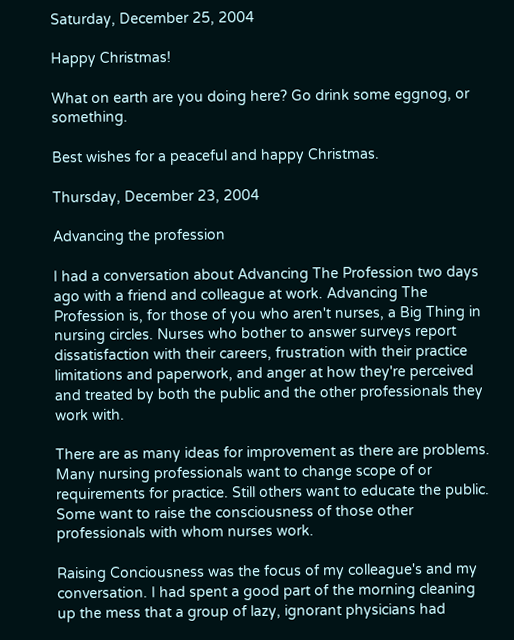Saturday, December 25, 2004

Happy Christmas!

What on earth are you doing here? Go drink some eggnog, or something.

Best wishes for a peaceful and happy Christmas.

Thursday, December 23, 2004

Advancing the profession

I had a conversation about Advancing The Profession two days ago with a friend and colleague at work. Advancing The Profession is, for those of you who aren't nurses, a Big Thing in nursing circles. Nurses who bother to answer surveys report dissatisfaction with their careers, frustration with their practice limitations and paperwork, and anger at how they're perceived and treated by both the public and the other professionals they work with.

There are as many ideas for improvement as there are problems. Many nursing professionals want to change scope of or requirements for practice. Still others want to educate the public. Some want to raise the consciousness of those other professionals with whom nurses work.

Raising Conciousness was the focus of my colleague's and my conversation. I had spent a good part of the morning cleaning up the mess that a group of lazy, ignorant physicians had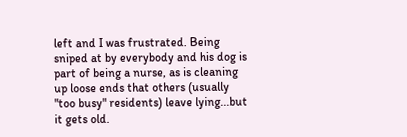left and I was frustrated. Being sniped at by everybody and his dog is part of being a nurse, as is cleaning up loose ends that others (usually "too busy" residents) leave lying...but it gets old.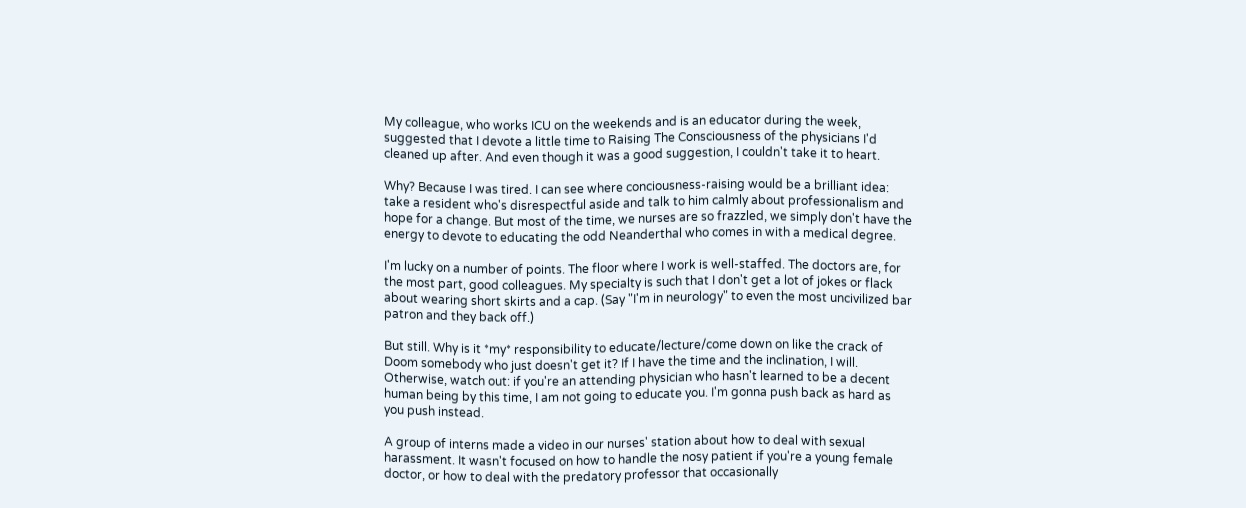My colleague, who works ICU on the weekends and is an educator during the week, suggested that I devote a little time to Raising The Consciousness of the physicians I'd cleaned up after. And even though it was a good suggestion, I couldn't take it to heart.

Why? Because I was tired. I can see where conciousness-raising would be a brilliant idea: take a resident who's disrespectful aside and talk to him calmly about professionalism and hope for a change. But most of the time, we nurses are so frazzled, we simply don't have the energy to devote to educating the odd Neanderthal who comes in with a medical degree.

I'm lucky on a number of points. The floor where I work is well-staffed. The doctors are, for the most part, good colleagues. My specialty is such that I don't get a lot of jokes or flack about wearing short skirts and a cap. (Say "I'm in neurology" to even the most uncivilized bar patron and they back off.)

But still. Why is it *my* responsibility to educate/lecture/come down on like the crack of Doom somebody who just doesn't get it? If I have the time and the inclination, I will. Otherwise, watch out: if you're an attending physician who hasn't learned to be a decent human being by this time, I am not going to educate you. I'm gonna push back as hard as you push instead.

A group of interns made a video in our nurses' station about how to deal with sexual harassment. It wasn't focused on how to handle the nosy patient if you're a young female doctor, or how to deal with the predatory professor that occasionally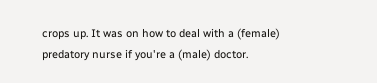crops up. It was on how to deal with a (female) predatory nurse if you're a (male) doctor.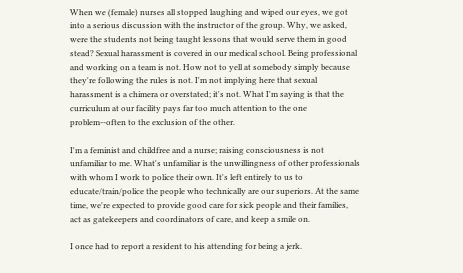When we (female) nurses all stopped laughing and wiped our eyes, we got into a serious discussion with the instructor of the group. Why, we asked, were the students not being taught lessons that would serve them in good stead? Sexual harassment is covered in our medical school. Being professional and working on a team is not. How not to yell at somebody simply because they're following the rules is not. I'm not implying here that sexual harassment is a chimera or overstated; it's not. What I'm saying is that the curriculum at our facility pays far too much attention to the one problem--often to the exclusion of the other.

I'm a feminist and childfree and a nurse; raising consciousness is not unfamiliar to me. What's unfamiliar is the unwillingness of other professionals with whom I work to police their own. It's left entirely to us to educate/train/police the people who technically are our superiors. At the same time, we're expected to provide good care for sick people and their families, act as gatekeepers and coordinators of care, and keep a smile on.

I once had to report a resident to his attending for being a jerk.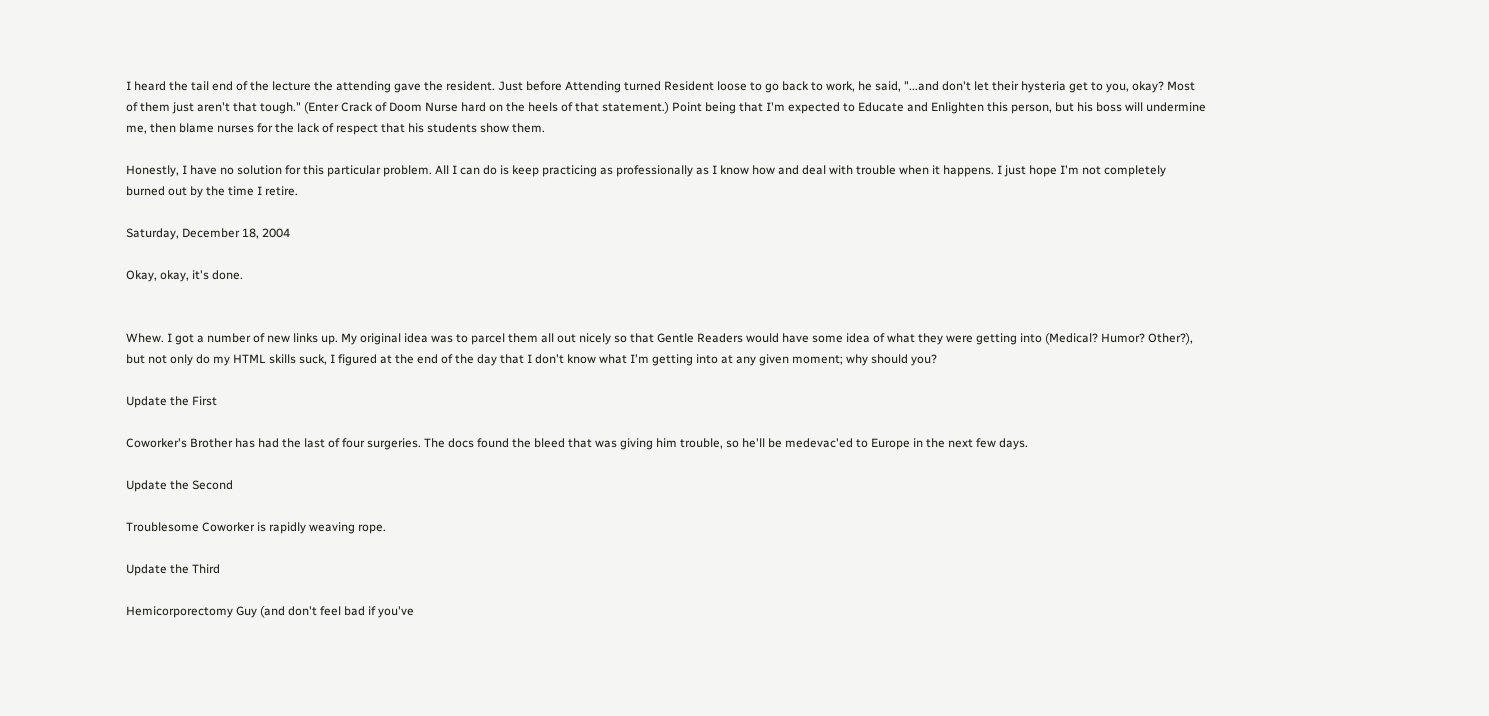I heard the tail end of the lecture the attending gave the resident. Just before Attending turned Resident loose to go back to work, he said, "...and don't let their hysteria get to you, okay? Most of them just aren't that tough." (Enter Crack of Doom Nurse hard on the heels of that statement.) Point being that I'm expected to Educate and Enlighten this person, but his boss will undermine me, then blame nurses for the lack of respect that his students show them.

Honestly, I have no solution for this particular problem. All I can do is keep practicing as professionally as I know how and deal with trouble when it happens. I just hope I'm not completely burned out by the time I retire.

Saturday, December 18, 2004

Okay, okay, it's done.


Whew. I got a number of new links up. My original idea was to parcel them all out nicely so that Gentle Readers would have some idea of what they were getting into (Medical? Humor? Other?), but not only do my HTML skills suck, I figured at the end of the day that I don't know what I'm getting into at any given moment; why should you?

Update the First

Coworker's Brother has had the last of four surgeries. The docs found the bleed that was giving him trouble, so he'll be medevac'ed to Europe in the next few days.

Update the Second

Troublesome Coworker is rapidly weaving rope.

Update the Third

Hemicorporectomy Guy (and don't feel bad if you've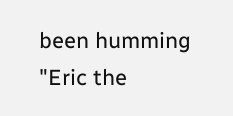been humming "Eric the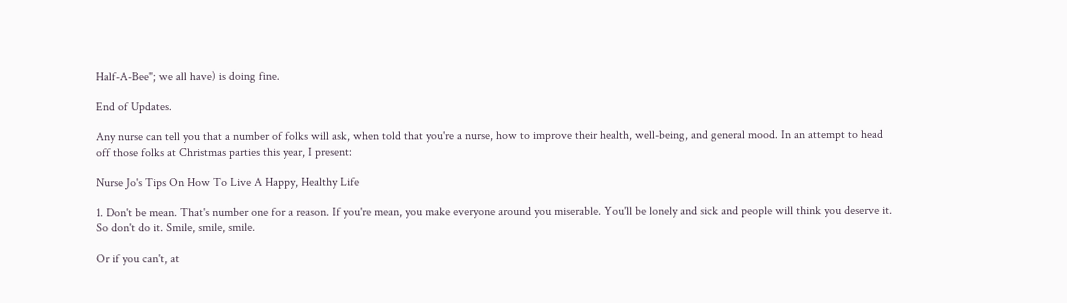Half-A-Bee"; we all have) is doing fine.

End of Updates.

Any nurse can tell you that a number of folks will ask, when told that you're a nurse, how to improve their health, well-being, and general mood. In an attempt to head off those folks at Christmas parties this year, I present:

Nurse Jo's Tips On How To Live A Happy, Healthy Life

1. Don't be mean. That's number one for a reason. If you're mean, you make everyone around you miserable. You'll be lonely and sick and people will think you deserve it. So don't do it. Smile, smile, smile.

Or if you can't, at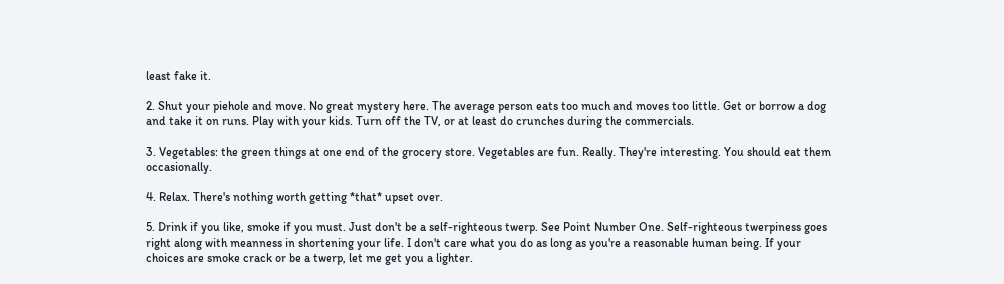least fake it.

2. Shut your piehole and move. No great mystery here. The average person eats too much and moves too little. Get or borrow a dog and take it on runs. Play with your kids. Turn off the TV, or at least do crunches during the commercials.

3. Vegetables: the green things at one end of the grocery store. Vegetables are fun. Really. They're interesting. You should eat them occasionally.

4. Relax. There's nothing worth getting *that* upset over.

5. Drink if you like, smoke if you must. Just don't be a self-righteous twerp. See Point Number One. Self-righteous twerpiness goes right along with meanness in shortening your life. I don't care what you do as long as you're a reasonable human being. If your choices are smoke crack or be a twerp, let me get you a lighter.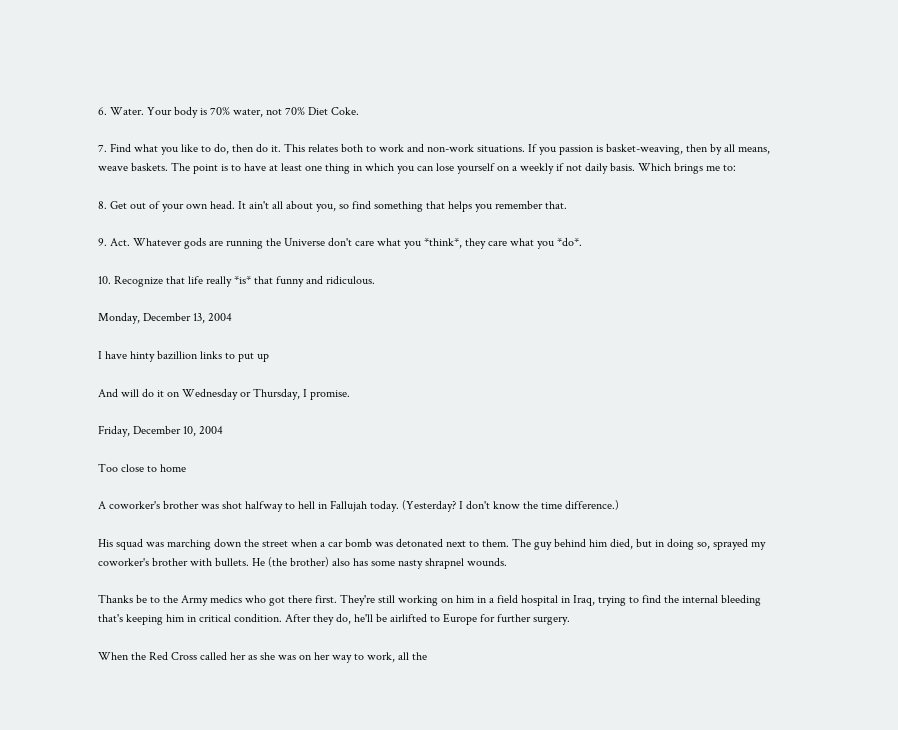6. Water. Your body is 70% water, not 70% Diet Coke.

7. Find what you like to do, then do it. This relates both to work and non-work situations. If you passion is basket-weaving, then by all means, weave baskets. The point is to have at least one thing in which you can lose yourself on a weekly if not daily basis. Which brings me to:

8. Get out of your own head. It ain't all about you, so find something that helps you remember that.

9. Act. Whatever gods are running the Universe don't care what you *think*, they care what you *do*.

10. Recognize that life really *is* that funny and ridiculous.

Monday, December 13, 2004

I have hinty bazillion links to put up

And will do it on Wednesday or Thursday, I promise.

Friday, December 10, 2004

Too close to home

A coworker's brother was shot halfway to hell in Fallujah today. (Yesterday? I don't know the time difference.)

His squad was marching down the street when a car bomb was detonated next to them. The guy behind him died, but in doing so, sprayed my coworker's brother with bullets. He (the brother) also has some nasty shrapnel wounds.

Thanks be to the Army medics who got there first. They're still working on him in a field hospital in Iraq, trying to find the internal bleeding that's keeping him in critical condition. After they do, he'll be airlifted to Europe for further surgery.

When the Red Cross called her as she was on her way to work, all the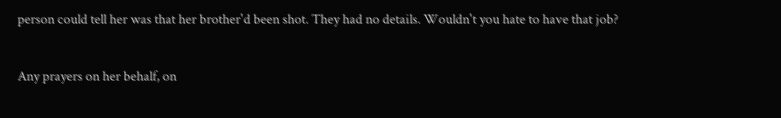person could tell her was that her brother'd been shot. They had no details. Wouldn't you hate to have that job?

Any prayers on her behalf, on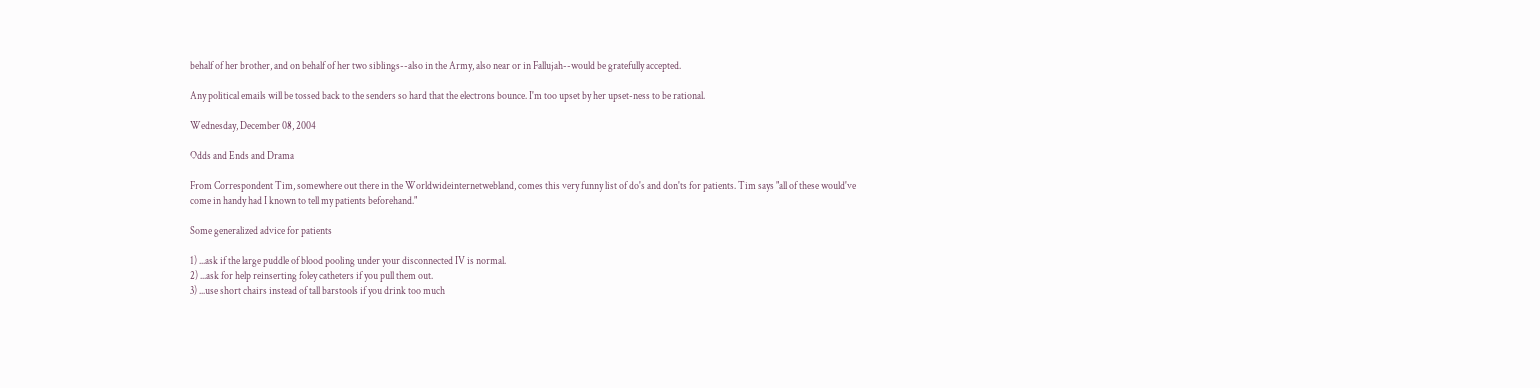behalf of her brother, and on behalf of her two siblings--also in the Army, also near or in Fallujah--would be gratefully accepted.

Any political emails will be tossed back to the senders so hard that the electrons bounce. I'm too upset by her upset-ness to be rational.

Wednesday, December 08, 2004

Odds and Ends and Drama

From Correspondent Tim, somewhere out there in the Worldwideinternetwebland, comes this very funny list of do's and don'ts for patients. Tim says "all of these would've come in handy had I known to tell my patients beforehand."

Some generalized advice for patients

1) ...ask if the large puddle of blood pooling under your disconnected IV is normal.
2) ...ask for help reinserting foley catheters if you pull them out.
3) ...use short chairs instead of tall barstools if you drink too much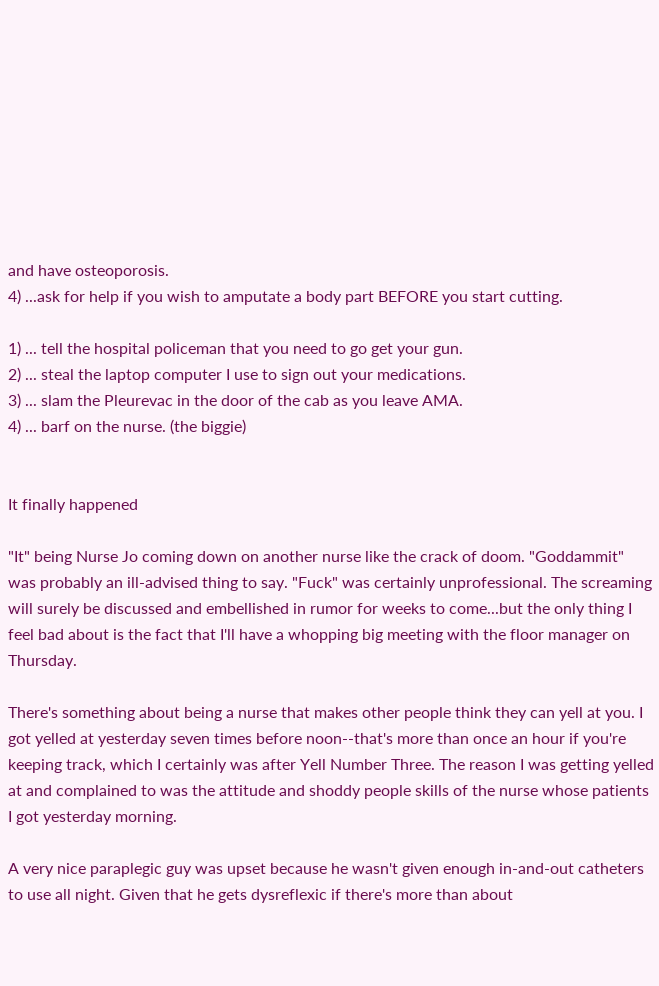and have osteoporosis.
4) ...ask for help if you wish to amputate a body part BEFORE you start cutting.

1) ... tell the hospital policeman that you need to go get your gun.
2) ... steal the laptop computer I use to sign out your medications.
3) ... slam the Pleurevac in the door of the cab as you leave AMA.
4) ... barf on the nurse. (the biggie)


It finally happened

"It" being Nurse Jo coming down on another nurse like the crack of doom. "Goddammit" was probably an ill-advised thing to say. "Fuck" was certainly unprofessional. The screaming will surely be discussed and embellished in rumor for weeks to come...but the only thing I feel bad about is the fact that I'll have a whopping big meeting with the floor manager on Thursday.

There's something about being a nurse that makes other people think they can yell at you. I got yelled at yesterday seven times before noon--that's more than once an hour if you're keeping track, which I certainly was after Yell Number Three. The reason I was getting yelled at and complained to was the attitude and shoddy people skills of the nurse whose patients I got yesterday morning.

A very nice paraplegic guy was upset because he wasn't given enough in-and-out catheters to use all night. Given that he gets dysreflexic if there's more than about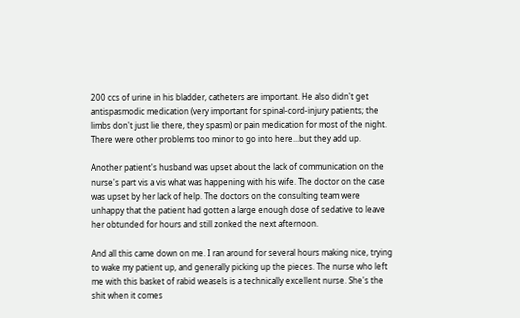200 ccs of urine in his bladder, catheters are important. He also didn't get antispasmodic medication (very important for spinal-cord-injury patients; the limbs don't just lie there, they spasm) or pain medication for most of the night. There were other problems too minor to go into here...but they add up.

Another patient's husband was upset about the lack of communication on the nurse's part vis a vis what was happening with his wife. The doctor on the case was upset by her lack of help. The doctors on the consulting team were unhappy that the patient had gotten a large enough dose of sedative to leave her obtunded for hours and still zonked the next afternoon.

And all this came down on me. I ran around for several hours making nice, trying to wake my patient up, and generally picking up the pieces. The nurse who left me with this basket of rabid weasels is a technically excellent nurse. She's the shit when it comes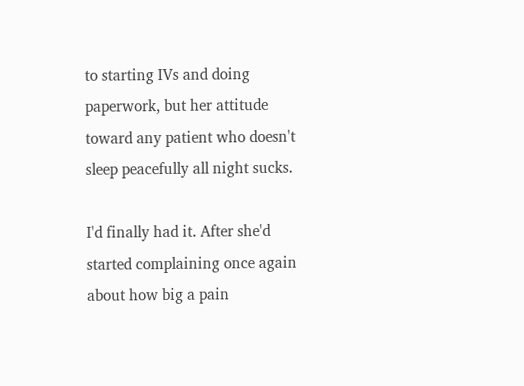to starting IVs and doing paperwork, but her attitude toward any patient who doesn't sleep peacefully all night sucks.

I'd finally had it. After she'd started complaining once again about how big a pain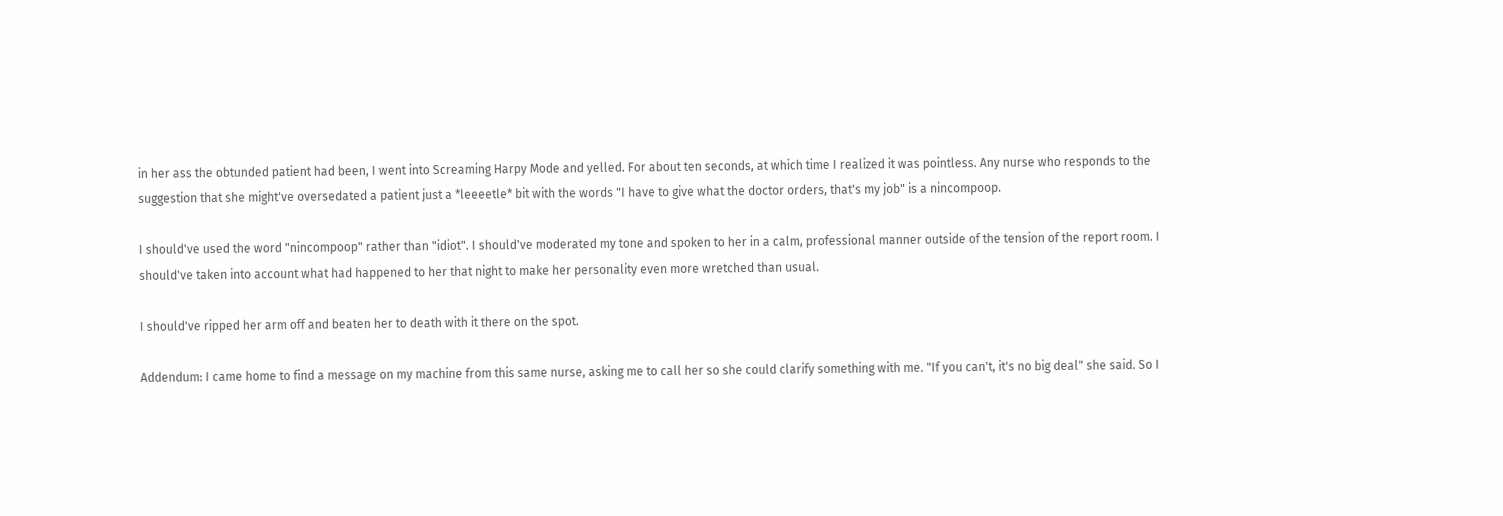in her ass the obtunded patient had been, I went into Screaming Harpy Mode and yelled. For about ten seconds, at which time I realized it was pointless. Any nurse who responds to the suggestion that she might've oversedated a patient just a *leeeetle* bit with the words "I have to give what the doctor orders, that's my job" is a nincompoop.

I should've used the word "nincompoop" rather than "idiot". I should've moderated my tone and spoken to her in a calm, professional manner outside of the tension of the report room. I should've taken into account what had happened to her that night to make her personality even more wretched than usual.

I should've ripped her arm off and beaten her to death with it there on the spot.

Addendum: I came home to find a message on my machine from this same nurse, asking me to call her so she could clarify something with me. "If you can't, it's no big deal" she said. So I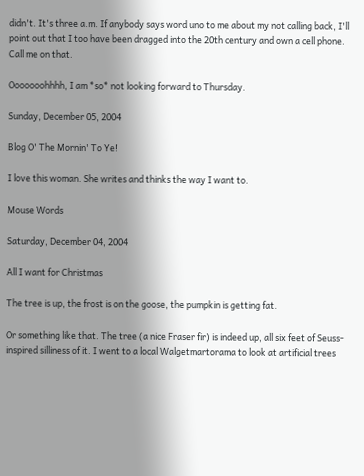didn't. It's three a.m. If anybody says word uno to me about my not calling back, I'll point out that I too have been dragged into the 20th century and own a cell phone. Call me on that.

Ooooooohhhh, I am *so* not looking forward to Thursday.

Sunday, December 05, 2004

Blog O' The Mornin' To Ye!

I love this woman. She writes and thinks the way I want to.

Mouse Words

Saturday, December 04, 2004

All I want for Christmas

The tree is up, the frost is on the goose, the pumpkin is getting fat.

Or something like that. The tree (a nice Fraser fir) is indeed up, all six feet of Seuss-inspired silliness of it. I went to a local Walgetmartorama to look at artificial trees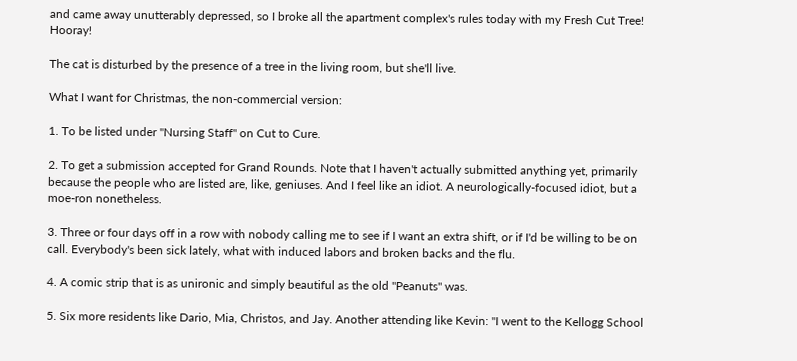and came away unutterably depressed, so I broke all the apartment complex's rules today with my Fresh Cut Tree! Hooray!

The cat is disturbed by the presence of a tree in the living room, but she'll live.

What I want for Christmas, the non-commercial version:

1. To be listed under "Nursing Staff" on Cut to Cure.

2. To get a submission accepted for Grand Rounds. Note that I haven't actually submitted anything yet, primarily because the people who are listed are, like, geniuses. And I feel like an idiot. A neurologically-focused idiot, but a moe-ron nonetheless.

3. Three or four days off in a row with nobody calling me to see if I want an extra shift, or if I'd be willing to be on call. Everybody's been sick lately, what with induced labors and broken backs and the flu.

4. A comic strip that is as unironic and simply beautiful as the old "Peanuts" was.

5. Six more residents like Dario, Mia, Christos, and Jay. Another attending like Kevin: "I went to the Kellogg School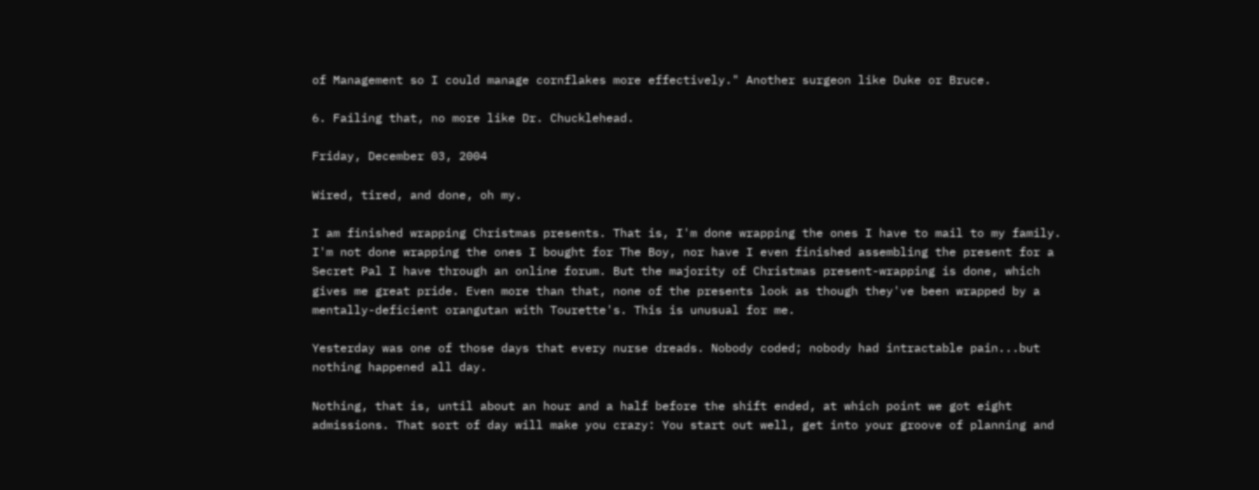of Management so I could manage cornflakes more effectively." Another surgeon like Duke or Bruce.

6. Failing that, no more like Dr. Chucklehead.

Friday, December 03, 2004

Wired, tired, and done, oh my.

I am finished wrapping Christmas presents. That is, I'm done wrapping the ones I have to mail to my family. I'm not done wrapping the ones I bought for The Boy, nor have I even finished assembling the present for a Secret Pal I have through an online forum. But the majority of Christmas present-wrapping is done, which gives me great pride. Even more than that, none of the presents look as though they've been wrapped by a mentally-deficient orangutan with Tourette's. This is unusual for me.

Yesterday was one of those days that every nurse dreads. Nobody coded; nobody had intractable pain...but nothing happened all day.

Nothing, that is, until about an hour and a half before the shift ended, at which point we got eight admissions. That sort of day will make you crazy: You start out well, get into your groove of planning and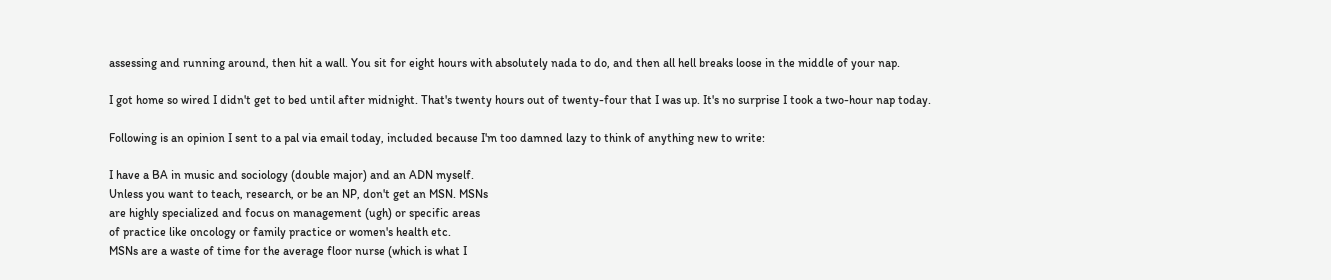assessing and running around, then hit a wall. You sit for eight hours with absolutely nada to do, and then all hell breaks loose in the middle of your nap.

I got home so wired I didn't get to bed until after midnight. That's twenty hours out of twenty-four that I was up. It's no surprise I took a two-hour nap today.

Following is an opinion I sent to a pal via email today, included because I'm too damned lazy to think of anything new to write:

I have a BA in music and sociology (double major) and an ADN myself.
Unless you want to teach, research, or be an NP, don't get an MSN. MSNs
are highly specialized and focus on management (ugh) or specific areas
of practice like oncology or family practice or women's health etc.
MSNs are a waste of time for the average floor nurse (which is what I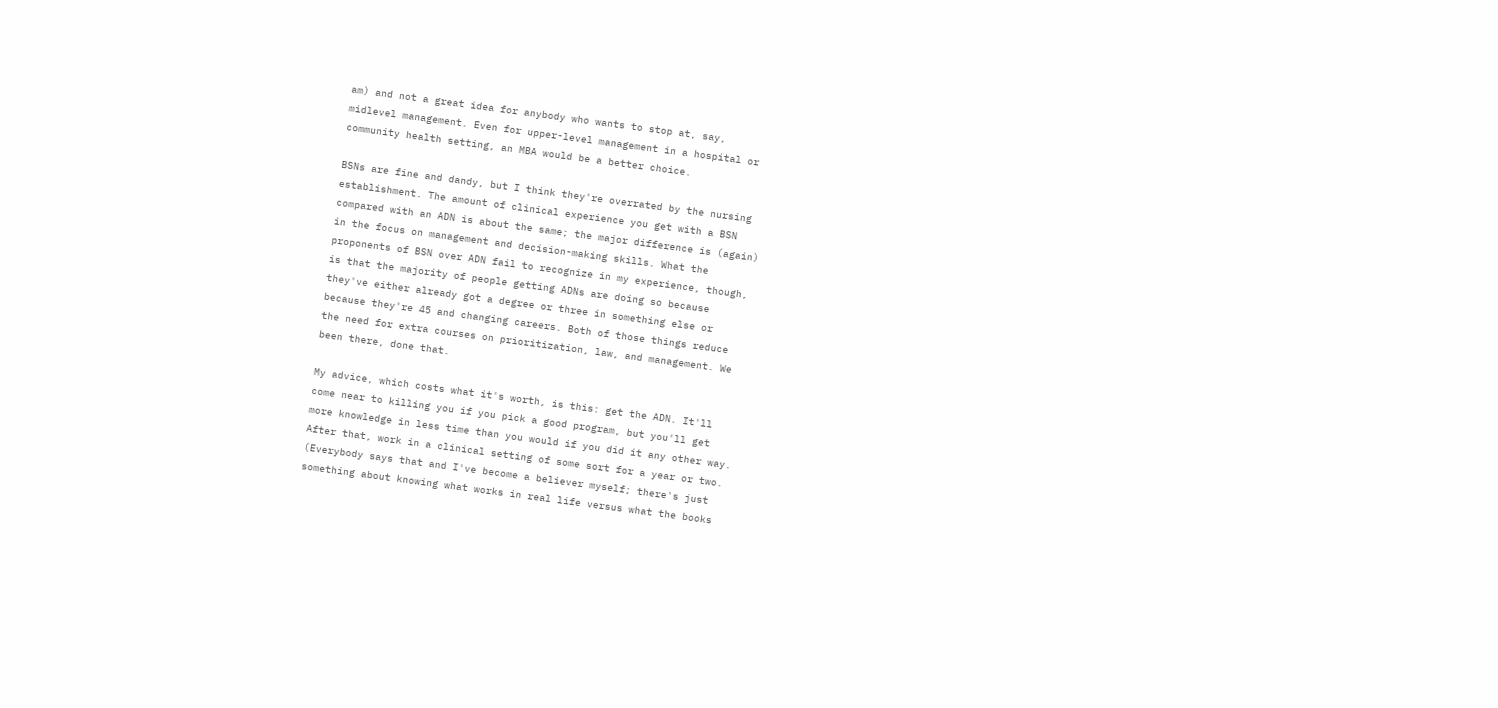am) and not a great idea for anybody who wants to stop at, say,
midlevel management. Even for upper-level management in a hospital or
community health setting, an MBA would be a better choice.

BSNs are fine and dandy, but I think they're overrated by the nursing
establishment. The amount of clinical experience you get with a BSN
compared with an ADN is about the same; the major difference is (again)
in the focus on management and decision-making skills. What the
proponents of BSN over ADN fail to recognize in my experience, though,
is that the majority of people getting ADNs are doing so because
they've either already got a degree or three in something else or
because they're 45 and changing careers. Both of those things reduce
the need for extra courses on prioritization, law, and management. We
been there, done that.

My advice, which costs what it's worth, is this: get the ADN. It'll
come near to killing you if you pick a good program, but you'll get
more knowledge in less time than you would if you did it any other way.
After that, work in a clinical setting of some sort for a year or two.
(Everybody says that and I've become a believer myself; there's just
something about knowing what works in real life versus what the books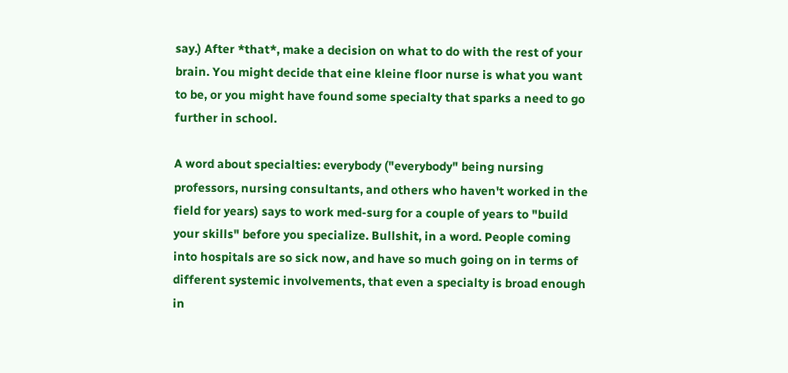say.) After *that*, make a decision on what to do with the rest of your
brain. You might decide that eine kleine floor nurse is what you want
to be, or you might have found some specialty that sparks a need to go
further in school.

A word about specialties: everybody ("everybody" being nursing
professors, nursing consultants, and others who haven't worked in the
field for years) says to work med-surg for a couple of years to "build
your skills" before you specialize. Bullshit, in a word. People coming
into hospitals are so sick now, and have so much going on in terms of
different systemic involvements, that even a specialty is broad enough
in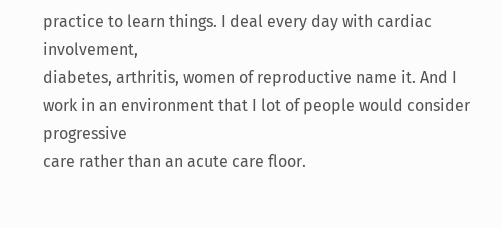practice to learn things. I deal every day with cardiac involvement,
diabetes, arthritis, women of reproductive name it. And I
work in an environment that I lot of people would consider progressive
care rather than an acute care floor.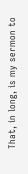That, in long, is my sermon to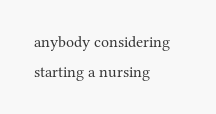anybody considering starting a nursing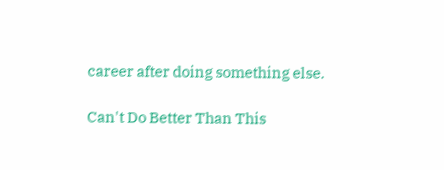career after doing something else.

Can't Do Better Than This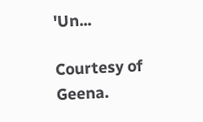'Un...

Courtesy of Geena.